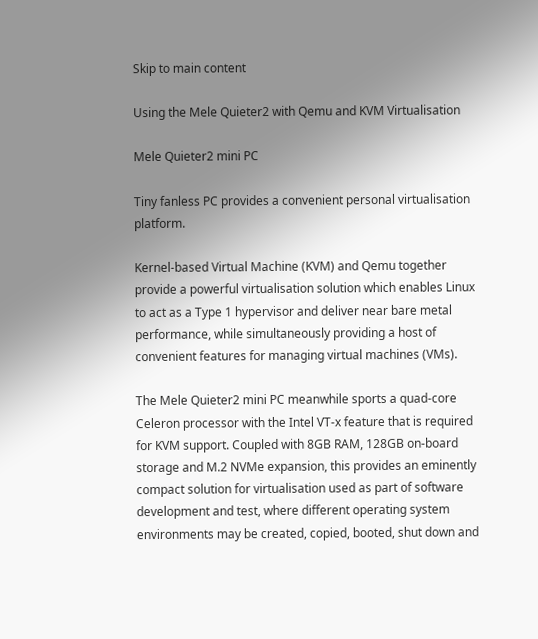Skip to main content

Using the Mele Quieter2 with Qemu and KVM Virtualisation

Mele Quieter2 mini PC

Tiny fanless PC provides a convenient personal virtualisation platform.

Kernel-based Virtual Machine (KVM) and Qemu together provide a powerful virtualisation solution which enables Linux to act as a Type 1 hypervisor and deliver near bare metal performance, while simultaneously providing a host of convenient features for managing virtual machines (VMs).

The Mele Quieter2 mini PC meanwhile sports a quad-core Celeron processor with the Intel VT-x feature that is required for KVM support. Coupled with 8GB RAM, 128GB on-board storage and M.2 NVMe expansion, this provides an eminently compact solution for virtualisation used as part of software development and test, where different operating system environments may be created, copied, booted, shut down and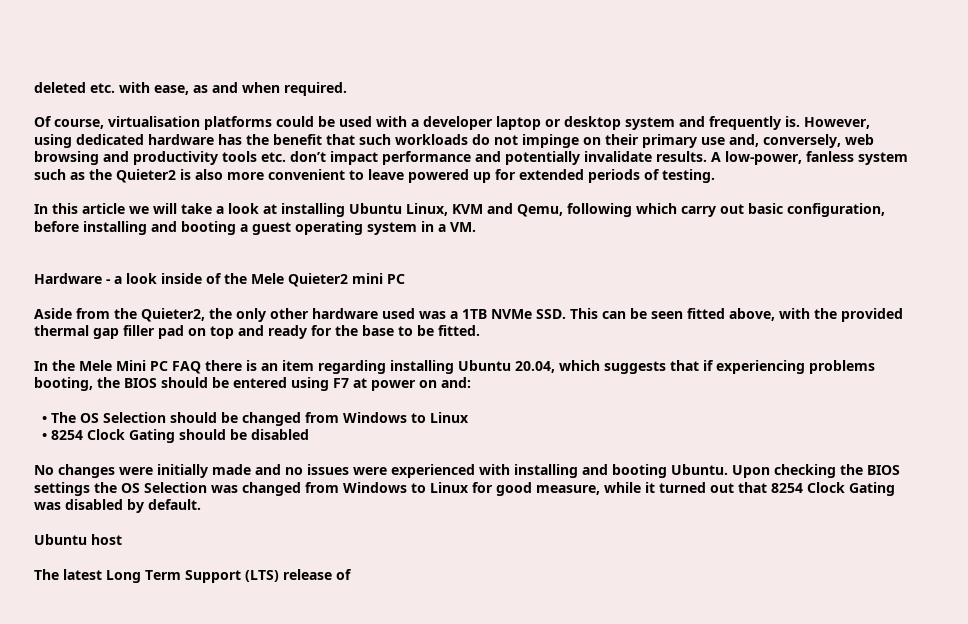deleted etc. with ease, as and when required.

Of course, virtualisation platforms could be used with a developer laptop or desktop system and frequently is. However, using dedicated hardware has the benefit that such workloads do not impinge on their primary use and, conversely, web browsing and productivity tools etc. don’t impact performance and potentially invalidate results. A low-power, fanless system such as the Quieter2 is also more convenient to leave powered up for extended periods of testing.

In this article we will take a look at installing Ubuntu Linux, KVM and Qemu, following which carry out basic configuration, before installing and booting a guest operating system in a VM.


Hardware - a look inside of the Mele Quieter2 mini PC

Aside from the Quieter2, the only other hardware used was a 1TB NVMe SSD. This can be seen fitted above, with the provided thermal gap filler pad on top and ready for the base to be fitted.

In the Mele Mini PC FAQ there is an item regarding installing Ubuntu 20.04, which suggests that if experiencing problems booting, the BIOS should be entered using F7 at power on and:

  • The OS Selection should be changed from Windows to Linux
  • 8254 Clock Gating should be disabled

No changes were initially made and no issues were experienced with installing and booting Ubuntu. Upon checking the BIOS settings the OS Selection was changed from Windows to Linux for good measure, while it turned out that 8254 Clock Gating was disabled by default.

Ubuntu host

The latest Long Term Support (LTS) release of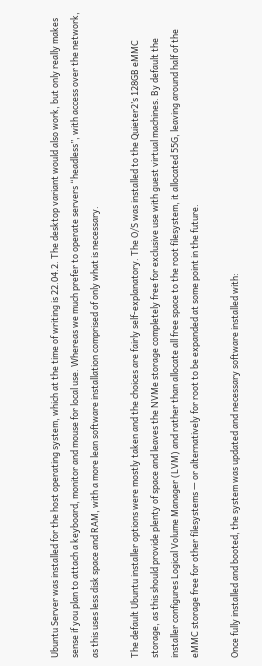Ubuntu Server was installed for the host operating system, which at the time of writing is 22.04.2. The desktop variant would also work, but only really makes sense if you plan to attach a keyboard, monitor and mouse for local use. Whereas we much prefer to operate servers “headless”, with access over the network, as this uses less disk space and RAM, with a more lean software installation comprised of only what is necessary.

The default Ubuntu installer options were mostly taken and the choices are fairly self-explanatory. The O/S was installed to the Quieter2’s 128GB eMMC storage, as this should provide plenty of space and leaves the NVMe storage completely free for exclusive use with guest virtual machines. By default the installer configures Logical Volume Manager (LVM) and rather than allocate all free space to the root filesystem, it allocated 55G, leaving around half of the eMMC storage free for other filesystems — or alternatively for root to be expanded at some point in the future.

Once fully installed and booted, the system was updated and necessary software installed with: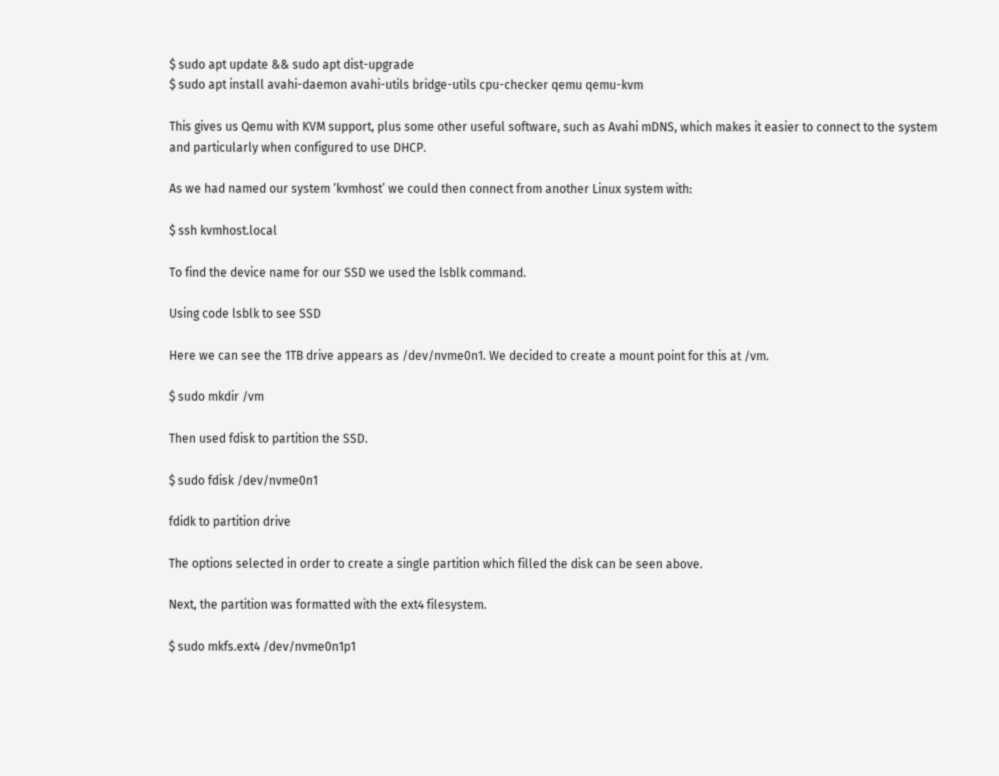$ sudo apt update && sudo apt dist-upgrade
$ sudo apt install avahi-daemon avahi-utils bridge-utils cpu-checker qemu qemu-kvm

This gives us Qemu with KVM support, plus some other useful software, such as Avahi mDNS, which makes it easier to connect to the system and particularly when configured to use DHCP.

As we had named our system ‘kvmhost’ we could then connect from another Linux system with:

$ ssh kvmhost.local

To find the device name for our SSD we used the lsblk command.

Using code lsblk to see SSD

Here we can see the 1TB drive appears as /dev/nvme0n1. We decided to create a mount point for this at /vm.

$ sudo mkdir /vm

Then used fdisk to partition the SSD.

$ sudo fdisk /dev/nvme0n1

fdidk to partition drive

The options selected in order to create a single partition which filled the disk can be seen above.

Next, the partition was formatted with the ext4 filesystem.

$ sudo mkfs.ext4 /dev/nvme0n1p1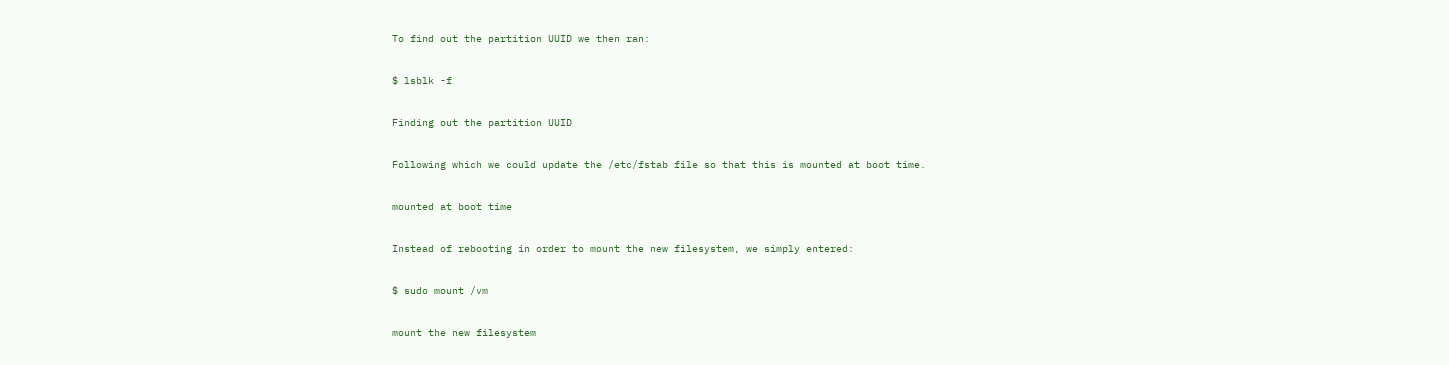To find out the partition UUID we then ran:

$ lsblk -f

Finding out the partition UUID

Following which we could update the /etc/fstab file so that this is mounted at boot time.

mounted at boot time

Instead of rebooting in order to mount the new filesystem, we simply entered:

$ sudo mount /vm

mount the new filesystem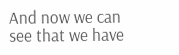And now we can see that we have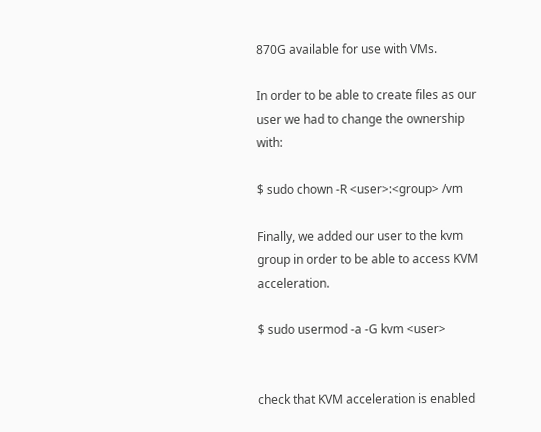870G available for use with VMs.

In order to be able to create files as our user we had to change the ownership with:

$ sudo chown -R <user>:<group> /vm

Finally, we added our user to the kvm group in order to be able to access KVM acceleration.

$ sudo usermod -a -G kvm <user>


check that KVM acceleration is enabled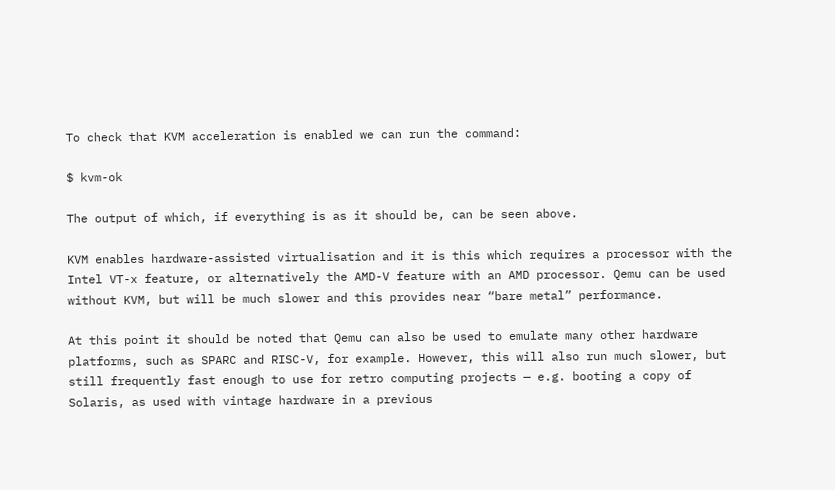To check that KVM acceleration is enabled we can run the command:

$ kvm-ok

The output of which, if everything is as it should be, can be seen above.

KVM enables hardware-assisted virtualisation and it is this which requires a processor with the Intel VT-x feature, or alternatively the AMD-V feature with an AMD processor. Qemu can be used without KVM, but will be much slower and this provides near “bare metal” performance.

At this point it should be noted that Qemu can also be used to emulate many other hardware platforms, such as SPARC and RISC-V, for example. However, this will also run much slower, but still frequently fast enough to use for retro computing projects — e.g. booting a copy of Solaris, as used with vintage hardware in a previous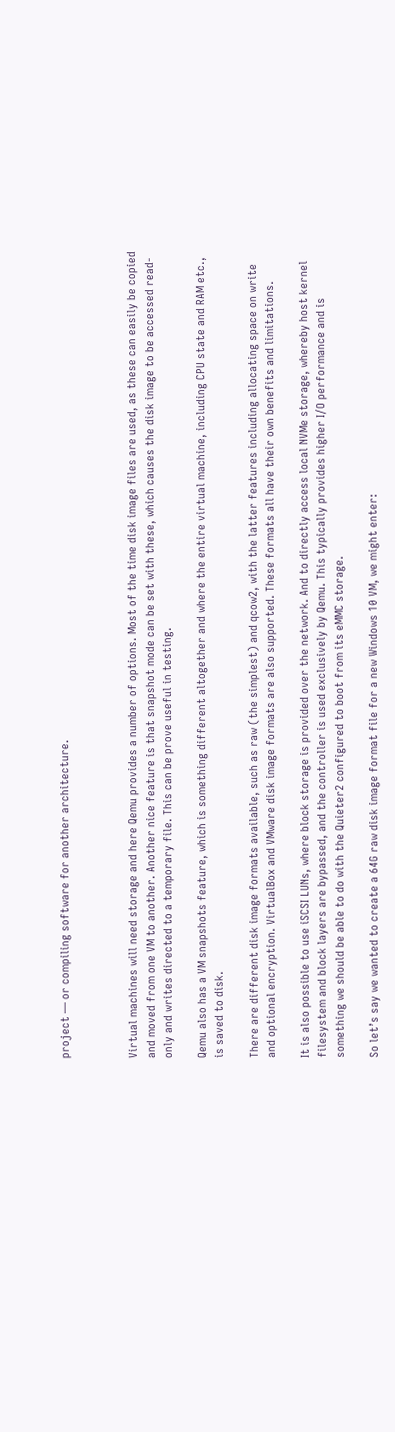project — or compiling software for another architecture.



Virtual machines will need storage and here Qemu provides a number of options. Most of the time disk image files are used, as these can easily be copied and moved from one VM to another. Another nice feature is that snapshot mode can be set with these, which causes the disk image to be accessed read-only and writes directed to a temporary file. This can be prove useful in testing.

Qemu also has a VM snapshots feature, which is something different altogether and where the entire virtual machine, including CPU state and RAM etc., is saved to disk.

There are different disk image formats available, such as raw (the simplest) and qcow2, with the latter features including allocating space on write and optional encryption. VirtualBox and VMware disk image formats are also supported. These formats all have their own benefits and limitations.

It is also possible to use iSCSI LUNs, where block storage is provided over the network. And to directly access local NVMe storage, whereby host kernel filesystem and block layers are bypassed, and the controller is used exclusively by Qemu. This typically provides higher I/O performance and is something we should be able to do with the Quieter2 configured to boot from its eMMC storage.

So let’s say we wanted to create a 64G raw disk image format file for a new Windows 10 VM, we might enter: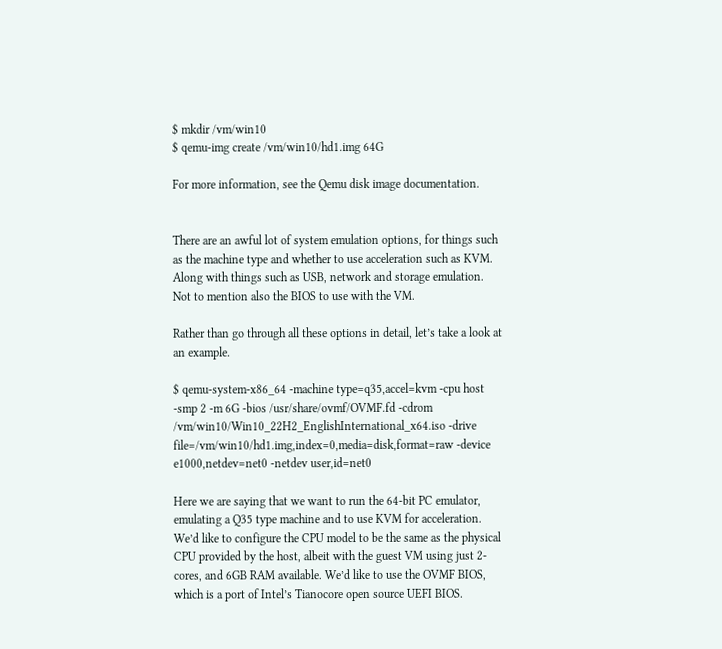$ mkdir /vm/win10
$ qemu-img create /vm/win10/hd1.img 64G

For more information, see the Qemu disk image documentation.


There are an awful lot of system emulation options, for things such as the machine type and whether to use acceleration such as KVM. Along with things such as USB, network and storage emulation. Not to mention also the BIOS to use with the VM.

Rather than go through all these options in detail, let’s take a look at an example.

$ qemu-system-x86_64 -machine type=q35,accel=kvm -cpu host -smp 2 -m 6G -bios /usr/share/ovmf/OVMF.fd -cdrom /vm/win10/Win10_22H2_EnglishInternational_x64.iso -drive file=/vm/win10/hd1.img,index=0,media=disk,format=raw -device e1000,netdev=net0 -netdev user,id=net0

Here we are saying that we want to run the 64-bit PC emulator, emulating a Q35 type machine and to use KVM for acceleration. We’d like to configure the CPU model to be the same as the physical CPU provided by the host, albeit with the guest VM using just 2-cores, and 6GB RAM available. We’d like to use the OVMF BIOS, which is a port of Intel’s Tianocore open source UEFI BIOS.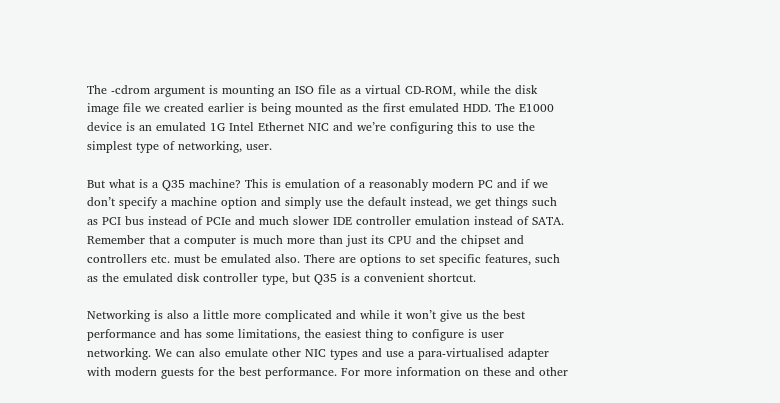The -cdrom argument is mounting an ISO file as a virtual CD-ROM, while the disk image file we created earlier is being mounted as the first emulated HDD. The E1000 device is an emulated 1G Intel Ethernet NIC and we’re configuring this to use the simplest type of networking, user.

But what is a Q35 machine? This is emulation of a reasonably modern PC and if we don’t specify a machine option and simply use the default instead, we get things such as PCI bus instead of PCIe and much slower IDE controller emulation instead of SATA. Remember that a computer is much more than just its CPU and the chipset and controllers etc. must be emulated also. There are options to set specific features, such as the emulated disk controller type, but Q35 is a convenient shortcut.

Networking is also a little more complicated and while it won’t give us the best performance and has some limitations, the easiest thing to configure is user networking. We can also emulate other NIC types and use a para-virtualised adapter with modern guests for the best performance. For more information on these and other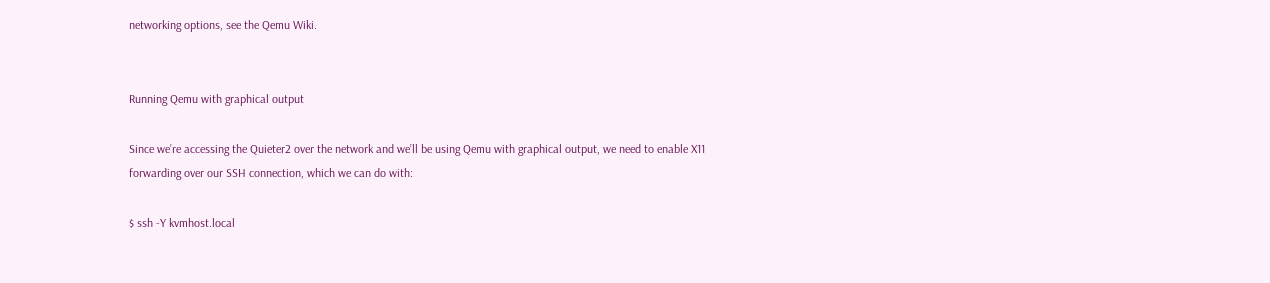networking options, see the Qemu Wiki.


Running Qemu with graphical output

Since we’re accessing the Quieter2 over the network and we’ll be using Qemu with graphical output, we need to enable X11 forwarding over our SSH connection, which we can do with:

$ ssh -Y kvmhost.local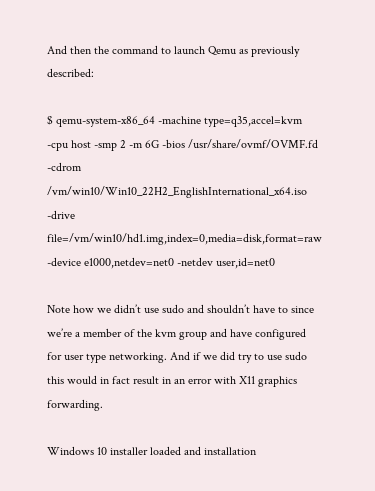And then the command to launch Qemu as previously described:

$ qemu-system-x86_64 -machine type=q35,accel=kvm -cpu host -smp 2 -m 6G -bios /usr/share/ovmf/OVMF.fd -cdrom /vm/win10/Win10_22H2_EnglishInternational_x64.iso -drive file=/vm/win10/hd1.img,index=0,media=disk,format=raw -device e1000,netdev=net0 -netdev user,id=net0

Note how we didn’t use sudo and shouldn’t have to since we’re a member of the kvm group and have configured for user type networking. And if we did try to use sudo this would in fact result in an error with X11 graphics forwarding.

Windows 10 installer loaded and installation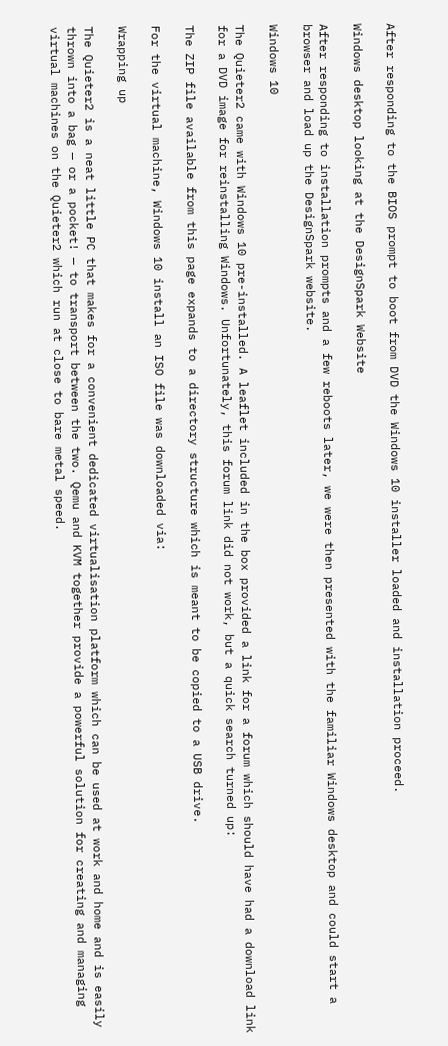After responding to the BIOS prompt to boot from DVD the Windows 10 installer loaded and installation proceed.

Windows desktop looking at the DesignSpark Website

After responding to installation prompts and a few reboots later, we were then presented with the familiar Windows desktop and could start a browser and load up the DesignSpark website.

Windows 10

The Quieter2 came with Windows 10 pre-installed. A leaflet included in the box provided a link for a forum which should have had a download link for a DVD image for reinstalling Windows. Unfortunately, this forum link did not work, but a quick search turned up:

The ZIP file available from this page expands to a directory structure which is meant to be copied to a USB drive.

For the virtual machine, Windows 10 install an ISO file was downloaded via:

Wrapping up

The Quieter2 is a neat little PC that makes for a convenient dedicated virtualisation platform which can be used at work and home and is easily thrown into a bag — or a pocket! — to transport between the two. Qemu and KVM together provide a powerful solution for creating and managing virtual machines on the Quieter2 which run at close to bare metal speed.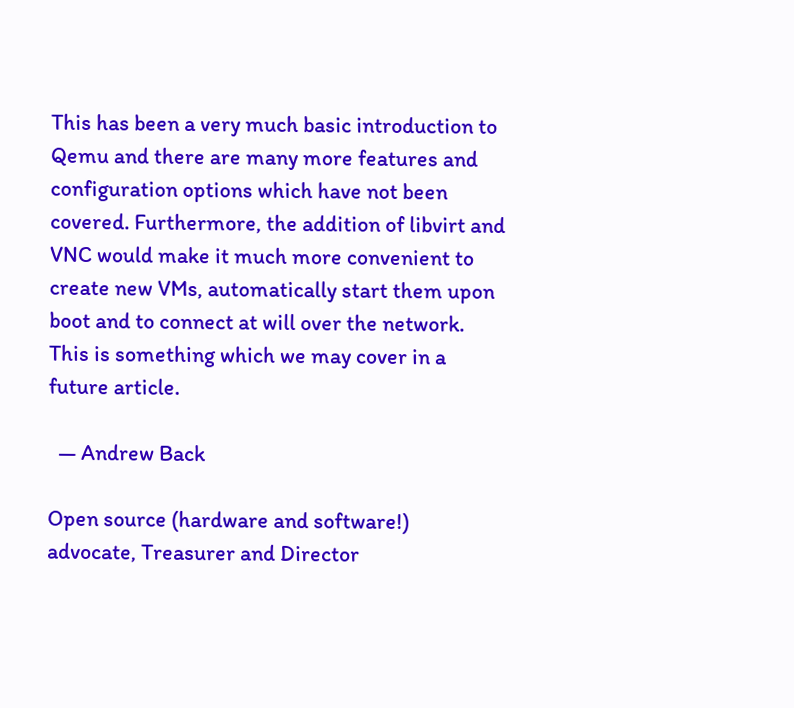This has been a very much basic introduction to Qemu and there are many more features and configuration options which have not been covered. Furthermore, the addition of libvirt and VNC would make it much more convenient to create new VMs, automatically start them upon boot and to connect at will over the network. This is something which we may cover in a future article.

  — Andrew Back

Open source (hardware and software!) advocate, Treasurer and Director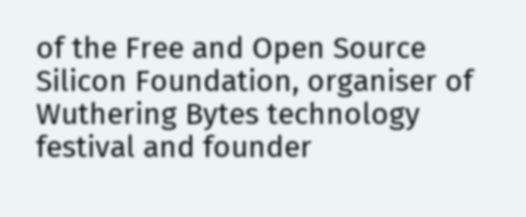of the Free and Open Source Silicon Foundation, organiser of Wuthering Bytes technology festival and founder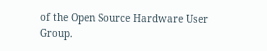of the Open Source Hardware User Group.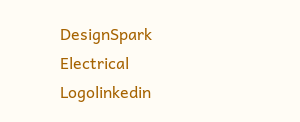DesignSpark Electrical Logolinkedin